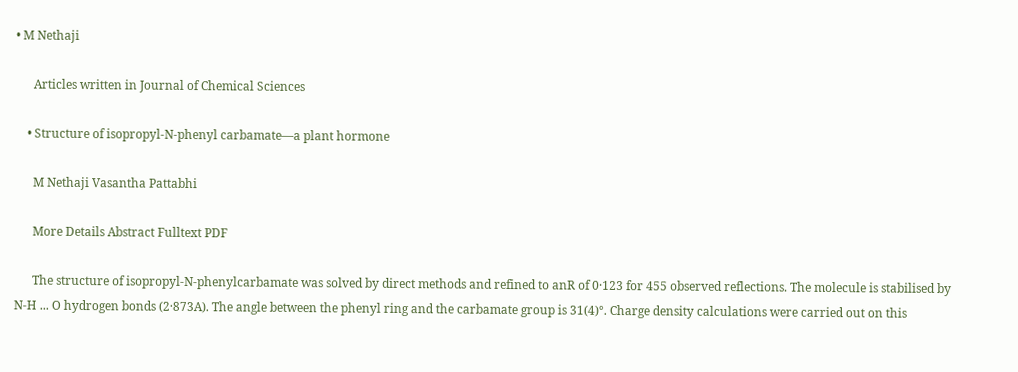• M Nethaji

      Articles written in Journal of Chemical Sciences

    • Structure of isopropyl-N-phenyl carbamate—a plant hormone

      M Nethaji Vasantha Pattabhi

      More Details Abstract Fulltext PDF

      The structure of isopropyl-N-phenylcarbamate was solved by direct methods and refined to anR of 0·123 for 455 observed reflections. The molecule is stabilised by N-H ... O hydrogen bonds (2·873A). The angle between the phenyl ring and the carbamate group is 31(4)°. Charge density calculations were carried out on this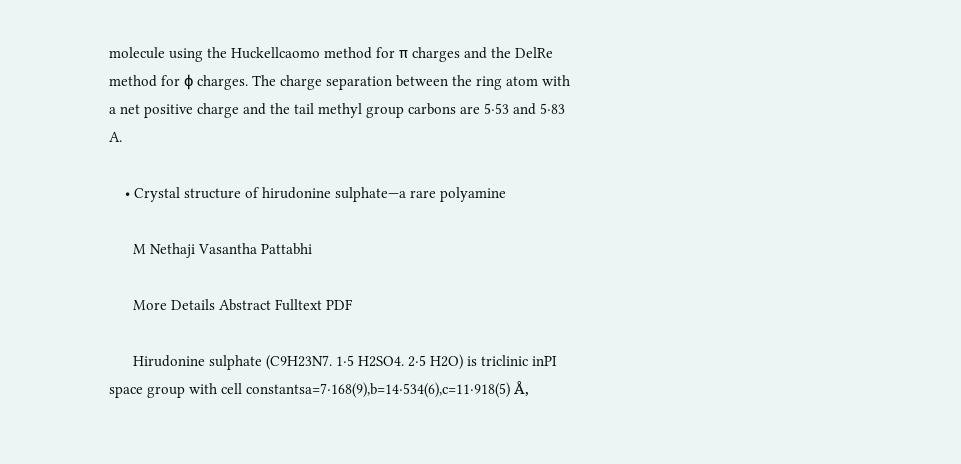molecule using the Huckellcaomo method for π charges and the DelRe method for ϕ charges. The charge separation between the ring atom with a net positive charge and the tail methyl group carbons are 5·53 and 5·83 A.

    • Crystal structure of hirudonine sulphate—a rare polyamine

      M Nethaji Vasantha Pattabhi

      More Details Abstract Fulltext PDF

      Hirudonine sulphate (C9H23N7. 1·5 H2SO4. 2·5 H2O) is triclinic inPI space group with cell constantsa=7·168(9),b=14·534(6),c=11·918(5) Å,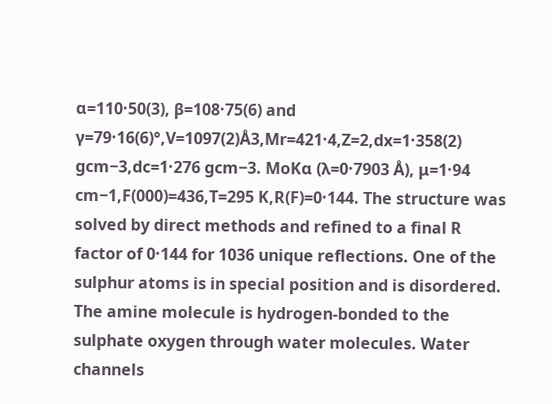α=110·50(3), β=108·75(6) and γ=79·16(6)°,V=1097(2)Å3,Mr=421·4,Z=2,dx=1·358(2) gcm−3,dc=1·276 gcm−3. MoKα (λ=0·7903 Å), μ=1·94 cm−1,F(000)=436,T=295 K,R(F)=0·144. The structure was solved by direct methods and refined to a final R factor of 0·144 for 1036 unique reflections. One of the sulphur atoms is in special position and is disordered. The amine molecule is hydrogen-bonded to the sulphate oxygen through water molecules. Water channels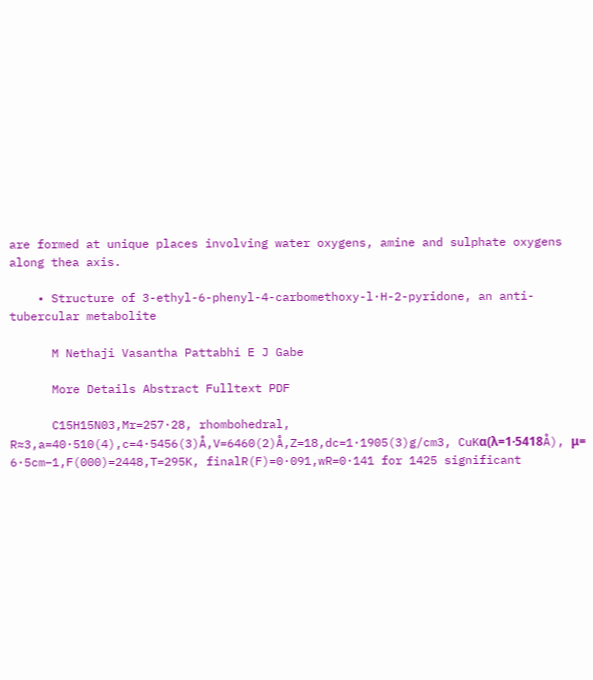are formed at unique places involving water oxygens, amine and sulphate oxygens along thea axis.

    • Structure of 3-ethyl-6-phenyl-4-carbomethoxy-l·H-2-pyridone, an anti-tubercular metabolite

      M Nethaji Vasantha Pattabhi E J Gabe

      More Details Abstract Fulltext PDF

      C15H15N03,Mr=257·28, rhombohedral, R≈3,a=40·510(4),c=4·5456(3)Å,V=6460(2)Å,Z=18,dc=1·1905(3)g/cm3, CuKα(λ=1·5418Å), μ= 6·5cm−1,F(000)=2448,T=295K, finalR(F)=0·091,wR=0·141 for 1425 significant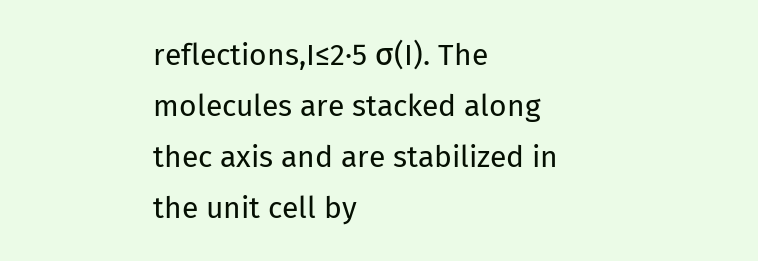reflections,I≤2·5 σ(I). The molecules are stacked along thec axis and are stabilized in the unit cell by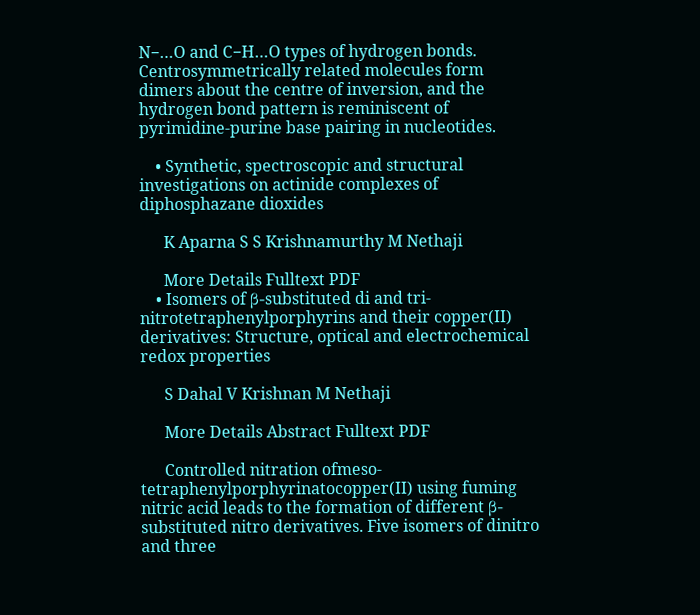N−…O and C−H…O types of hydrogen bonds. Centrosymmetrically related molecules form dimers about the centre of inversion, and the hydrogen bond pattern is reminiscent of pyrimidine-purine base pairing in nucleotides.

    • Synthetic, spectroscopic and structural investigations on actinide complexes of diphosphazane dioxides

      K Aparna S S Krishnamurthy M Nethaji

      More Details Fulltext PDF
    • Isomers of β-substituted di and tri-nitrotetraphenylporphyrins and their copper(II) derivatives: Structure, optical and electrochemical redox properties

      S Dahal V Krishnan M Nethaji

      More Details Abstract Fulltext PDF

      Controlled nitration ofmeso-tetraphenylporphyrinatocopper(II) using fuming nitric acid leads to the formation of different β-substituted nitro derivatives. Five isomers of dinitro and three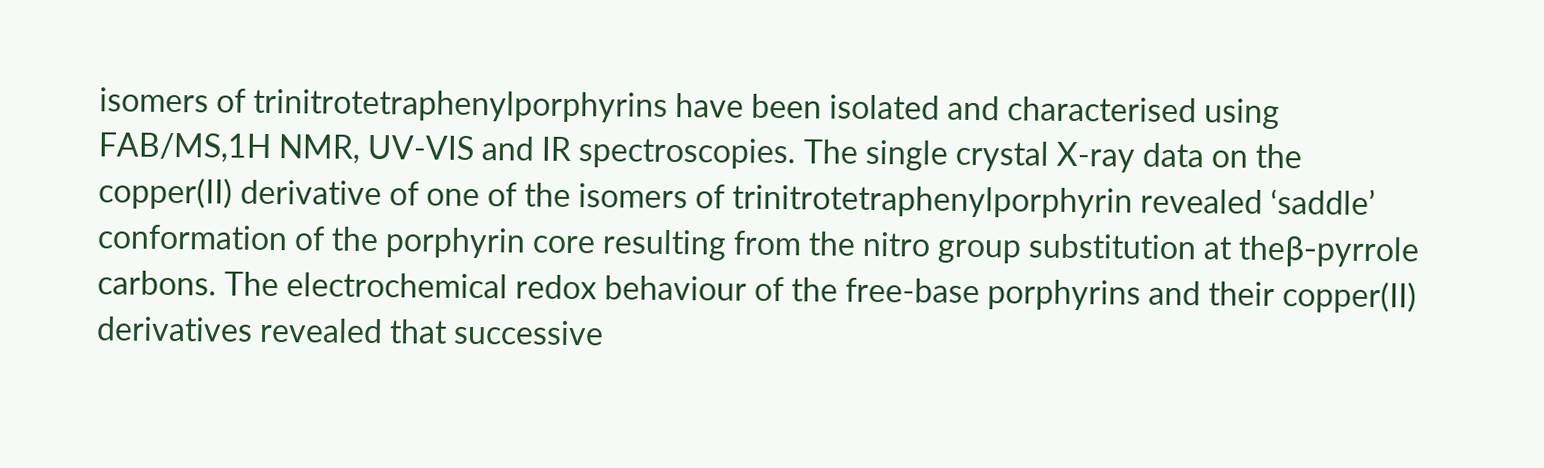isomers of trinitrotetraphenylporphyrins have been isolated and characterised using FAB/MS,1H NMR, UV-VIS and IR spectroscopies. The single crystal X-ray data on the copper(II) derivative of one of the isomers of trinitrotetraphenylporphyrin revealed ‘saddle’ conformation of the porphyrin core resulting from the nitro group substitution at theβ-pyrrole carbons. The electrochemical redox behaviour of the free-base porphyrins and their copper(II) derivatives revealed that successive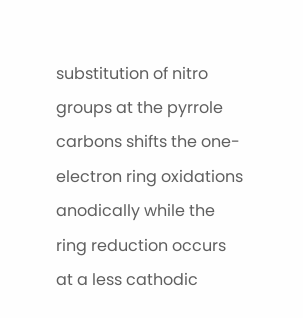substitution of nitro groups at the pyrrole carbons shifts the one-electron ring oxidations anodically while the ring reduction occurs at a less cathodic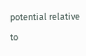potential relative to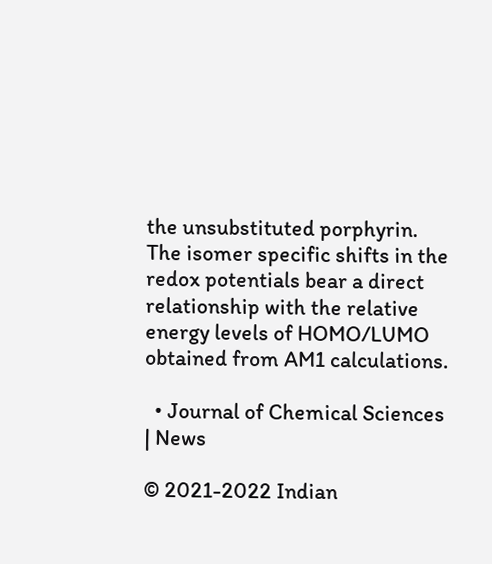the unsubstituted porphyrin. The isomer specific shifts in the redox potentials bear a direct relationship with the relative energy levels of HOMO/LUMO obtained from AM1 calculations.

  • Journal of Chemical Sciences | News

© 2021-2022 Indian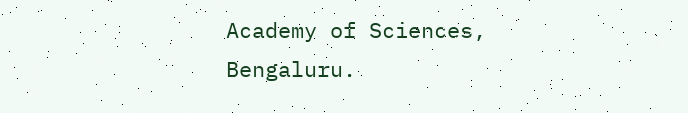Academy of Sciences, Bengaluru.